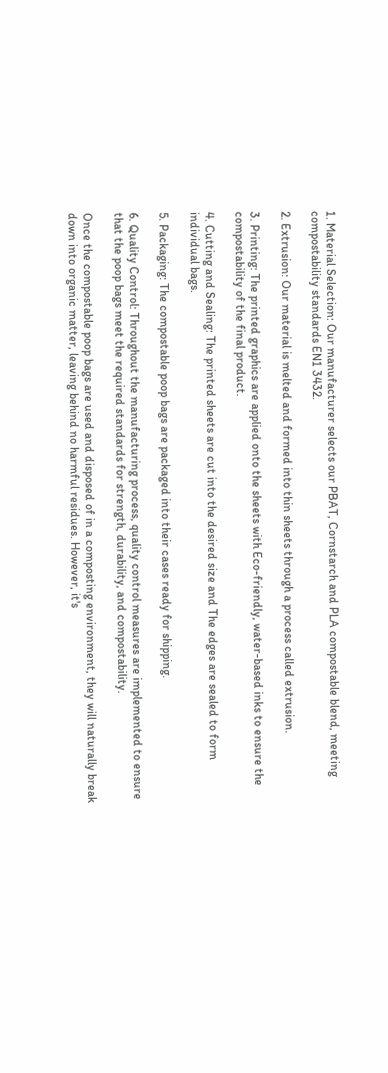1. Material Selection: Our manufacturer selects our PBAT, Cornstarch and PLA compostable blend, meeting compostability standards EN1 3432.

2. Extrusion: Our material is melted and formed into thin sheets through a process called extrusion.

3. Printing: The printed graphics are applied onto the sheets with Eco-friendly, water-based inks to ensure the compostability of the final product.

4. Cutting and Sealing: The printed sheets are cut into the desired size and The edges are sealed to form individual bags.

5. Packaging: The compostable poop bags are packaged into their cases ready for shipping.

6. Quality Control: Throughout the manufacturing process, quality control measures are implemented to ensure that the poop bags meet the required standards for strength, durability, and compostability.

Once the compostable poop bags are used and disposed of in a composting environment, they will naturally break down into organic matter, leaving behind no harmful residues. However, it's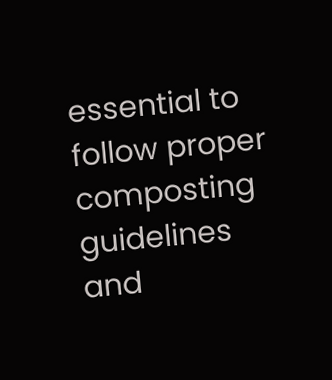essential to follow proper composting guidelines and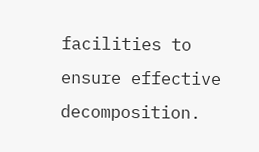facilities to ensure effective decomposition.